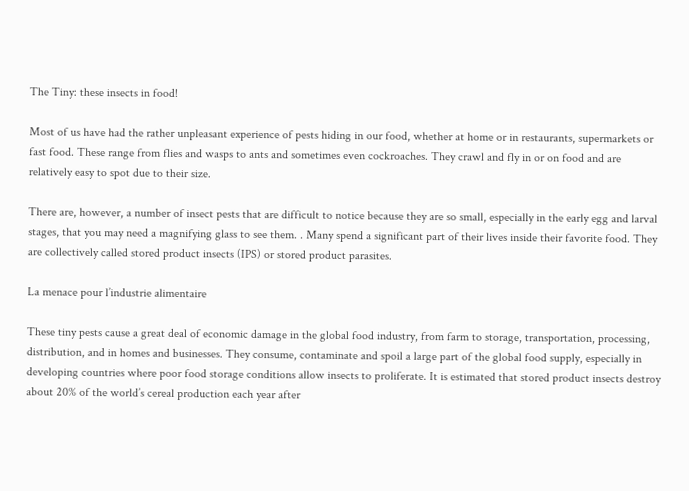The Tiny: these insects in food!

Most of us have had the rather unpleasant experience of pests hiding in our food, whether at home or in restaurants, supermarkets or fast food. These range from flies and wasps to ants and sometimes even cockroaches. They crawl and fly in or on food and are relatively easy to spot due to their size.

There are, however, a number of insect pests that are difficult to notice because they are so small, especially in the early egg and larval stages, that you may need a magnifying glass to see them. . Many spend a significant part of their lives inside their favorite food. They are collectively called stored product insects (IPS) or stored product parasites.

La menace pour l’industrie alimentaire

These tiny pests cause a great deal of economic damage in the global food industry, from farm to storage, transportation, processing, distribution, and in homes and businesses. They consume, contaminate and spoil a large part of the global food supply, especially in developing countries where poor food storage conditions allow insects to proliferate. It is estimated that stored product insects destroy about 20% of the world’s cereal production each year after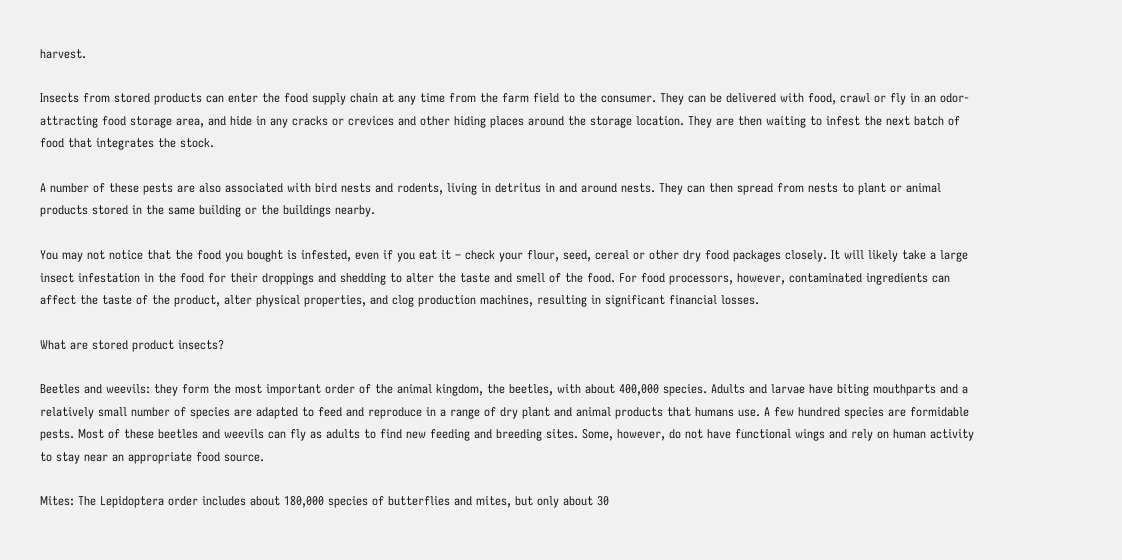harvest.

Insects from stored products can enter the food supply chain at any time from the farm field to the consumer. They can be delivered with food, crawl or fly in an odor-attracting food storage area, and hide in any cracks or crevices and other hiding places around the storage location. They are then waiting to infest the next batch of food that integrates the stock.

A number of these pests are also associated with bird nests and rodents, living in detritus in and around nests. They can then spread from nests to plant or animal products stored in the same building or the buildings nearby.

You may not notice that the food you bought is infested, even if you eat it – check your flour, seed, cereal or other dry food packages closely. It will likely take a large insect infestation in the food for their droppings and shedding to alter the taste and smell of the food. For food processors, however, contaminated ingredients can affect the taste of the product, alter physical properties, and clog production machines, resulting in significant financial losses.

What are stored product insects?

Beetles and weevils: they form the most important order of the animal kingdom, the beetles, with about 400,000 species. Adults and larvae have biting mouthparts and a relatively small number of species are adapted to feed and reproduce in a range of dry plant and animal products that humans use. A few hundred species are formidable pests. Most of these beetles and weevils can fly as adults to find new feeding and breeding sites. Some, however, do not have functional wings and rely on human activity to stay near an appropriate food source.

Mites: The Lepidoptera order includes about 180,000 species of butterflies and mites, but only about 30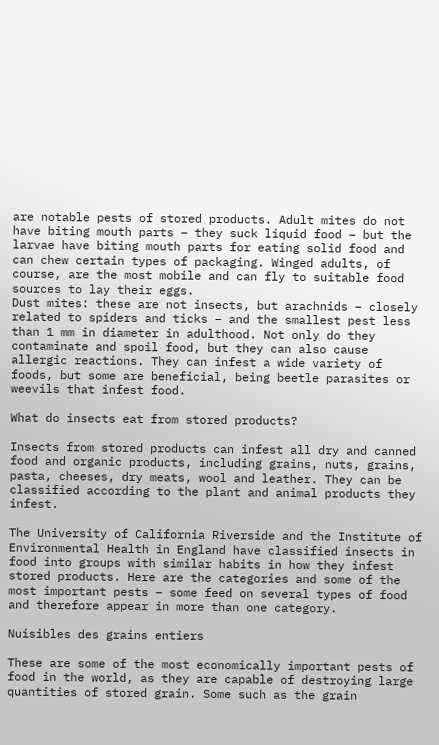are notable pests of stored products. Adult mites do not have biting mouth parts – they suck liquid food – but the larvae have biting mouth parts for eating solid food and can chew certain types of packaging. Winged adults, of course, are the most mobile and can fly to suitable food sources to lay their eggs.
Dust mites: these are not insects, but arachnids – closely related to spiders and ticks – and the smallest pest less than 1 mm in diameter in adulthood. Not only do they contaminate and spoil food, but they can also cause allergic reactions. They can infest a wide variety of foods, but some are beneficial, being beetle parasites or weevils that infest food.

What do insects eat from stored products?

Insects from stored products can infest all dry and canned food and organic products, including grains, nuts, grains, pasta, cheeses, dry meats, wool and leather. They can be classified according to the plant and animal products they infest.

The University of California Riverside and the Institute of Environmental Health in England have classified insects in food into groups with similar habits in how they infest stored products. Here are the categories and some of the most important pests – some feed on several types of food and therefore appear in more than one category.

Nuisibles des grains entiers

These are some of the most economically important pests of food in the world, as they are capable of destroying large quantities of stored grain. Some such as the grain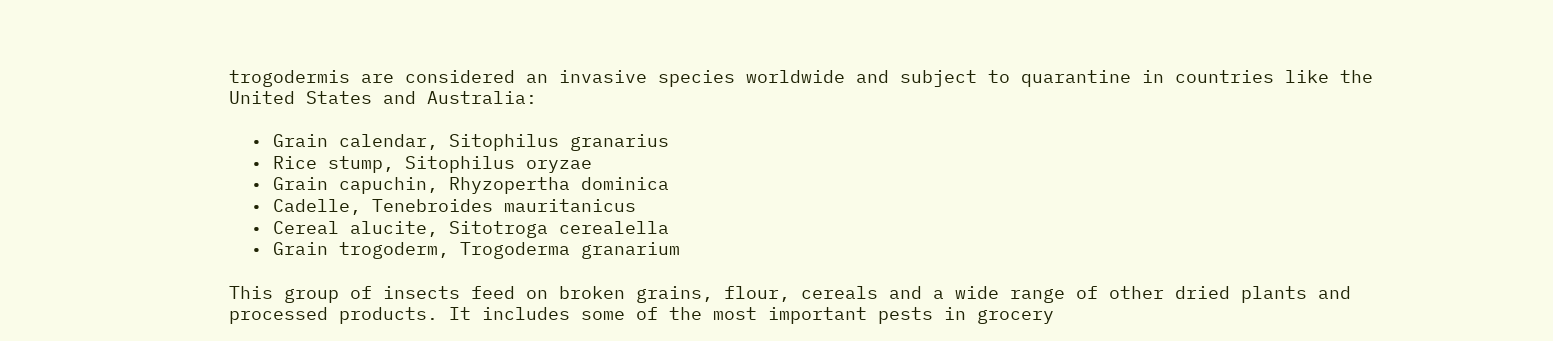trogodermis are considered an invasive species worldwide and subject to quarantine in countries like the United States and Australia:

  • Grain calendar, Sitophilus granarius
  • Rice stump, Sitophilus oryzae
  • Grain capuchin, Rhyzopertha dominica
  • Cadelle, Tenebroides mauritanicus
  • Cereal alucite, Sitotroga cerealella
  • Grain trogoderm, Trogoderma granarium

This group of insects feed on broken grains, flour, cereals and a wide range of other dried plants and processed products. It includes some of the most important pests in grocery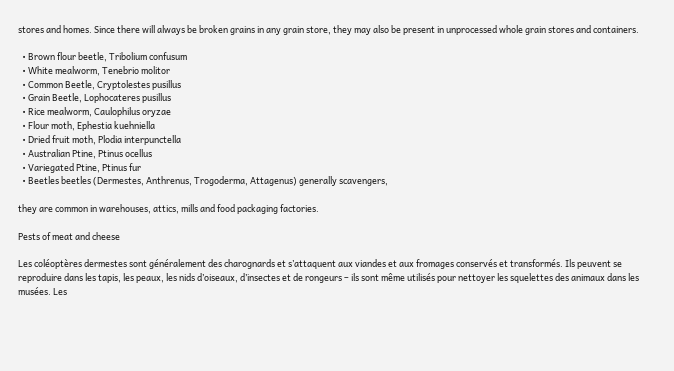stores and homes. Since there will always be broken grains in any grain store, they may also be present in unprocessed whole grain stores and containers.

  • Brown flour beetle, Tribolium confusum
  • White mealworm, Tenebrio molitor
  • Common Beetle, Cryptolestes pusillus
  • Grain Beetle, Lophocateres pusillus
  • Rice mealworm, Caulophilus oryzae
  • Flour moth, Ephestia kuehniella
  • Dried fruit moth, Plodia interpunctella
  • Australian Ptine, Ptinus ocellus
  • Variegated Ptine, Ptinus fur
  • Beetles beetles (Dermestes, Anthrenus, Trogoderma, Attagenus) generally scavengers,

they are common in warehouses, attics, mills and food packaging factories.

Pests of meat and cheese

Les coléoptères dermestes sont généralement des charognards et s’attaquent aux viandes et aux fromages conservés et transformés. Ils peuvent se reproduire dans les tapis, les peaux, les nids d’oiseaux, d’insectes et de rongeurs – ils sont même utilisés pour nettoyer les squelettes des animaux dans les musées. Les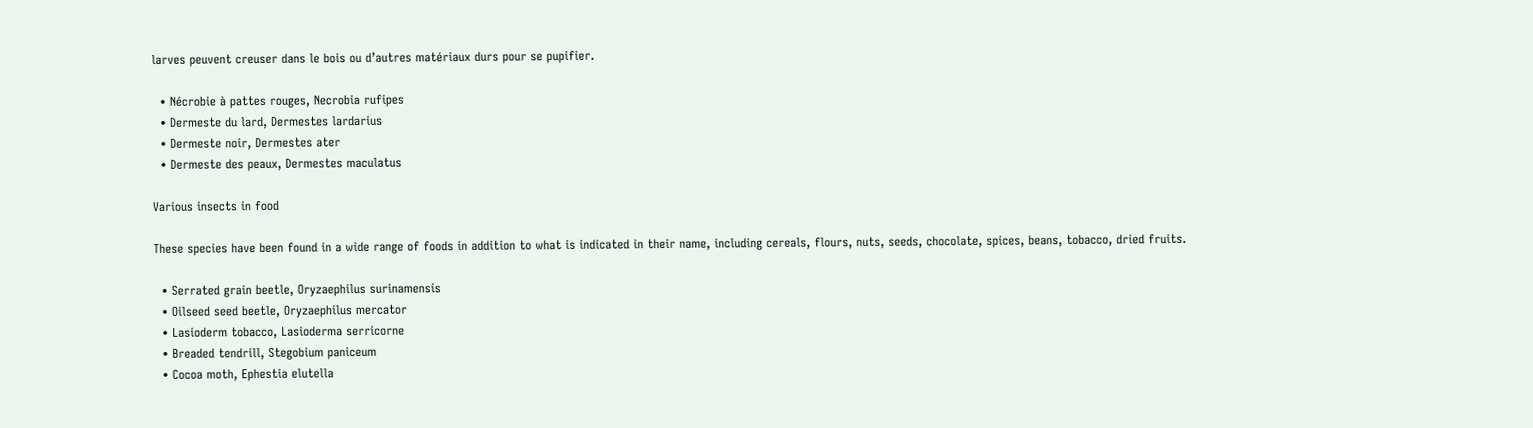larves peuvent creuser dans le bois ou d’autres matériaux durs pour se pupifier.

  • Nécrobie à pattes rouges, Necrobia rufipes
  • Dermeste du lard, Dermestes lardarius
  • Dermeste noir, Dermestes ater
  • Dermeste des peaux, Dermestes maculatus

Various insects in food

These species have been found in a wide range of foods in addition to what is indicated in their name, including cereals, flours, nuts, seeds, chocolate, spices, beans, tobacco, dried fruits.

  • Serrated grain beetle, Oryzaephilus surinamensis
  • Oilseed seed beetle, Oryzaephilus mercator
  • Lasioderm tobacco, Lasioderma serricorne
  • Breaded tendrill, Stegobium paniceum
  • Cocoa moth, Ephestia elutella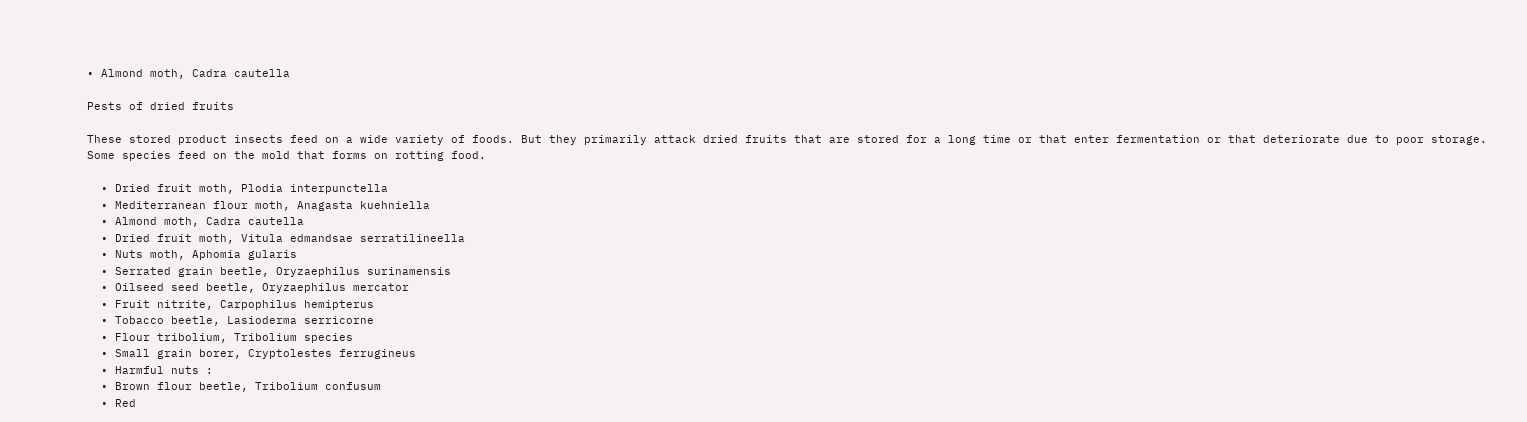• Almond moth, Cadra cautella

Pests of dried fruits

These stored product insects feed on a wide variety of foods. But they primarily attack dried fruits that are stored for a long time or that enter fermentation or that deteriorate due to poor storage. Some species feed on the mold that forms on rotting food.

  • Dried fruit moth, Plodia interpunctella
  • Mediterranean flour moth, Anagasta kuehniella
  • Almond moth, Cadra cautella
  • Dried fruit moth, Vitula edmandsae serratilineella
  • Nuts moth, Aphomia gularis
  • Serrated grain beetle, Oryzaephilus surinamensis
  • Oilseed seed beetle, Oryzaephilus mercator
  • Fruit nitrite, Carpophilus hemipterus
  • Tobacco beetle, Lasioderma serricorne
  • Flour tribolium, Tribolium species
  • Small grain borer, Cryptolestes ferrugineus
  • Harmful nuts :
  • Brown flour beetle, Tribolium confusum
  • Red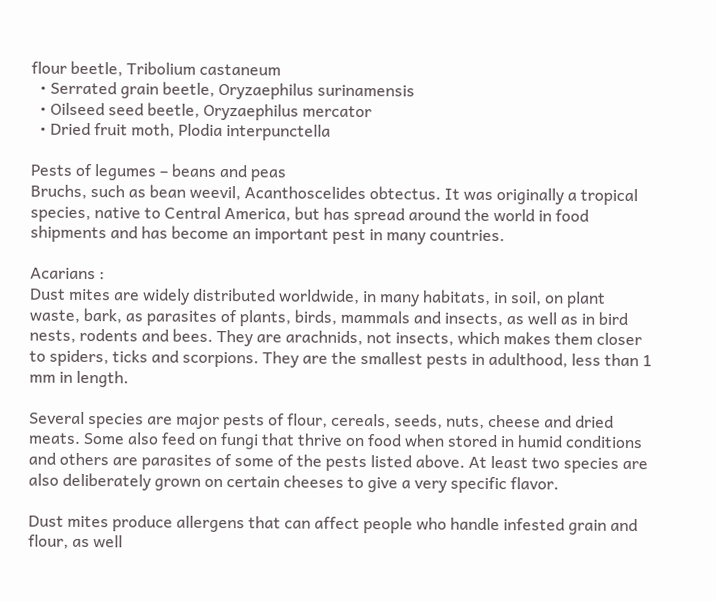flour beetle, Tribolium castaneum
  • Serrated grain beetle, Oryzaephilus surinamensis
  • Oilseed seed beetle, Oryzaephilus mercator
  • Dried fruit moth, Plodia interpunctella

Pests of legumes – beans and peas
Bruchs, such as bean weevil, Acanthoscelides obtectus. It was originally a tropical species, native to Central America, but has spread around the world in food shipments and has become an important pest in many countries.

Acarians :
Dust mites are widely distributed worldwide, in many habitats, in soil, on plant waste, bark, as parasites of plants, birds, mammals and insects, as well as in bird nests, rodents and bees. They are arachnids, not insects, which makes them closer to spiders, ticks and scorpions. They are the smallest pests in adulthood, less than 1 mm in length.

Several species are major pests of flour, cereals, seeds, nuts, cheese and dried meats. Some also feed on fungi that thrive on food when stored in humid conditions and others are parasites of some of the pests listed above. At least two species are also deliberately grown on certain cheeses to give a very specific flavor.

Dust mites produce allergens that can affect people who handle infested grain and flour, as well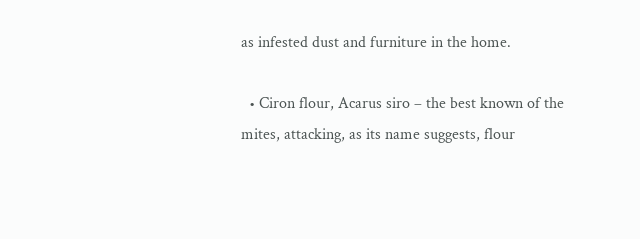as infested dust and furniture in the home.

  • Ciron flour, Acarus siro – the best known of the mites, attacking, as its name suggests, flour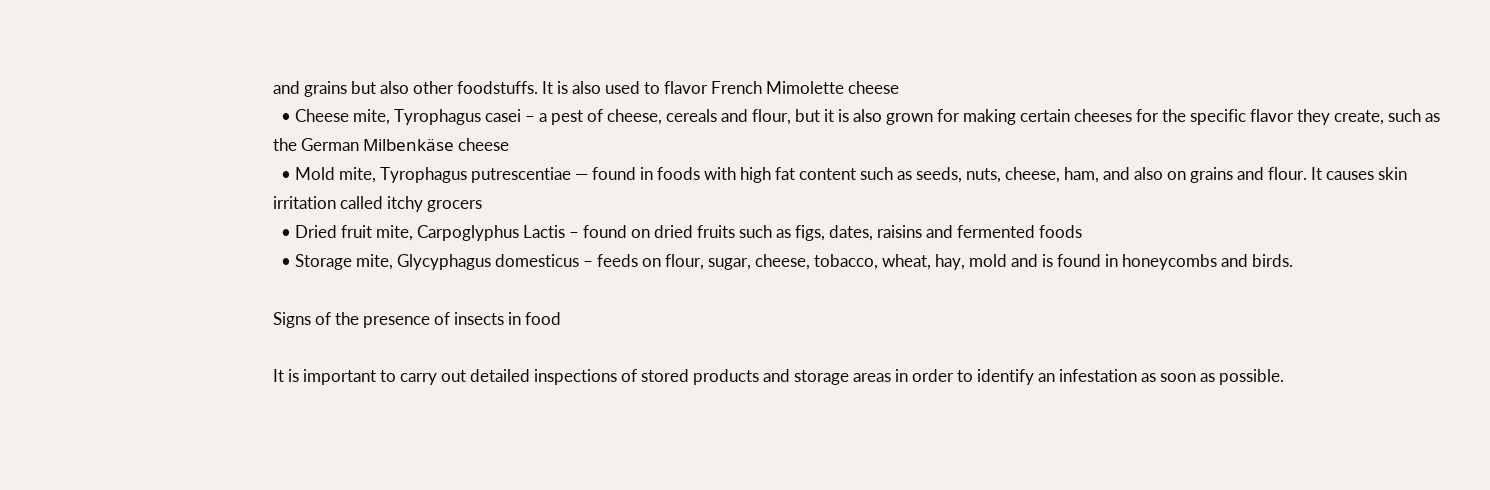and grains but also other foodstuffs. It is also used to flavor French Mimolette cheese
  • Cheese mite, Tyrophagus casei – a pest of cheese, cereals and flour, but it is also grown for making certain cheeses for the specific flavor they create, such as the German Milbenkäse cheese
  • Mold mite, Tyrophagus putrescentiae — found in foods with high fat content such as seeds, nuts, cheese, ham, and also on grains and flour. It causes skin irritation called itchy grocers
  • Dried fruit mite, Carpoglyphus Lactis – found on dried fruits such as figs, dates, raisins and fermented foods
  • Storage mite, Glycyphagus domesticus – feeds on flour, sugar, cheese, tobacco, wheat, hay, mold and is found in honeycombs and birds.

Signs of the presence of insects in food

It is important to carry out detailed inspections of stored products and storage areas in order to identify an infestation as soon as possible.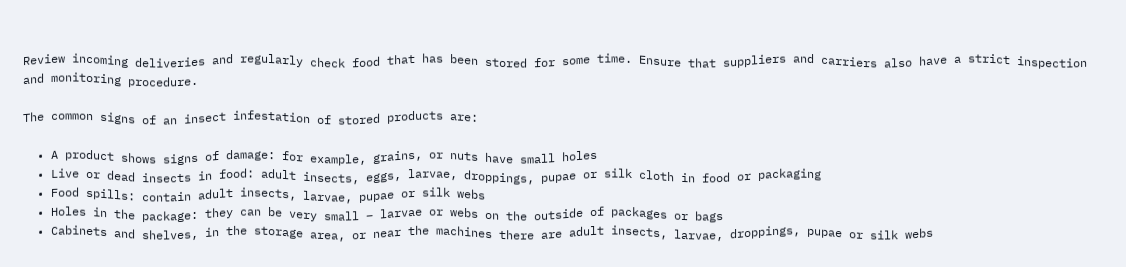Review incoming deliveries and regularly check food that has been stored for some time. Ensure that suppliers and carriers also have a strict inspection and monitoring procedure.

The common signs of an insect infestation of stored products are:

  • A product shows signs of damage: for example, grains, or nuts have small holes
  • Live or dead insects in food: adult insects, eggs, larvae, droppings, pupae or silk cloth in food or packaging
  • Food spills: contain adult insects, larvae, pupae or silk webs
  • Holes in the package: they can be very small – larvae or webs on the outside of packages or bags
  • Cabinets and shelves, in the storage area, or near the machines there are adult insects, larvae, droppings, pupae or silk webs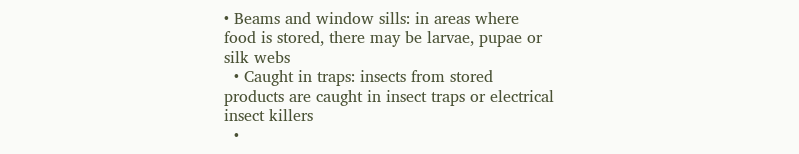• Beams and window sills: in areas where food is stored, there may be larvae, pupae or silk webs
  • Caught in traps: insects from stored products are caught in insect traps or electrical insect killers
  •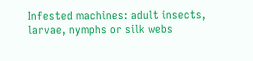Infested machines: adult insects, larvae, nymphs or silk webs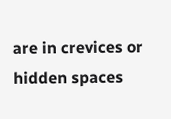are in crevices or hidden spaces